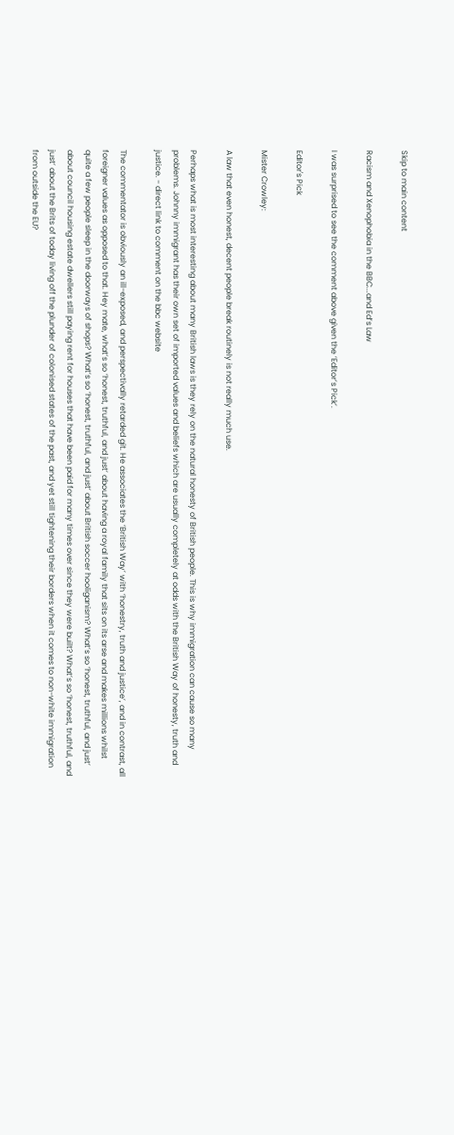Skip to main content

Racism and Xenophobia in the BBC...and Ed’s Law

I was surprised to see the comment above given the ‘Editor’s Pick’.

Editor's Pick

Mister Crowley:

A law that even honest, decent people break routinely is not really much use.

Perhaps what is most interesting about many British laws is they rely on the natural honesty of British people. This is why immigration can cause so many problems. Johnny immigrant has their own set of imported values and beliefs which are usually completely at odds with the British Way of honesty, truth and justice. - direct link to comment on the bbc website

The commentator is obviously an ill-exposed, and perspectivally retarded git. He associates the ‘British Way’ with ‘honestry, truth and justice’, and in contrast, all foreigner values as opposed to that. Hey mate, what’s so ‘honest, truthful, and just’ about having a royal family that sits on its arse and makes millions whilst quite a few people sleep in the doorways of shops? What’s so ‘honest, truthful, and just’ about British soccer hooliganism? What’s so ‘honest, truthful, and just’ about council housing estate dwellers still paying rent for houses that have been paid for many times over since they were built? What’s so ‘honest, truthful, and just’ about the Brits of today living off the plunder of colonised states of the past, and yet still tightening their borders when it comes to non-white immigration from outside the EU?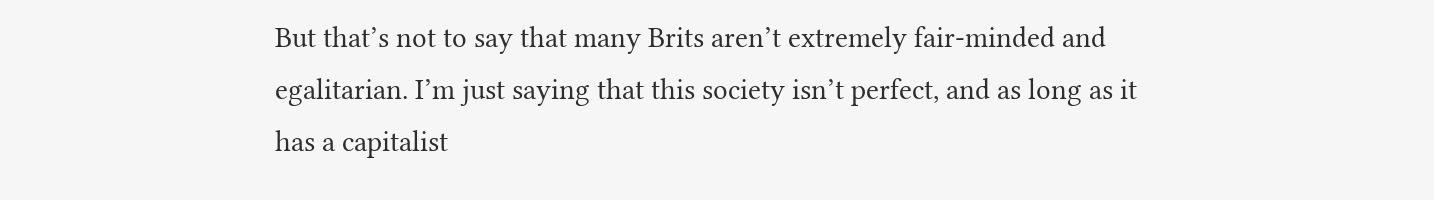But that’s not to say that many Brits aren’t extremely fair-minded and egalitarian. I’m just saying that this society isn’t perfect, and as long as it has a capitalist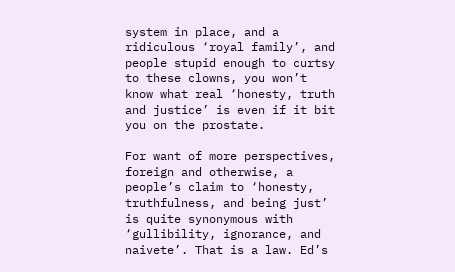system in place, and a ridiculous ‘royal family’, and people stupid enough to curtsy to these clowns, you won’t know what real ‘honesty, truth and justice’ is even if it bit you on the prostate.

For want of more perspectives, foreign and otherwise, a people’s claim to ‘honesty, truthfulness, and being just’ is quite synonymous with ‘gullibility, ignorance, and naivete’. That is a law. Ed’s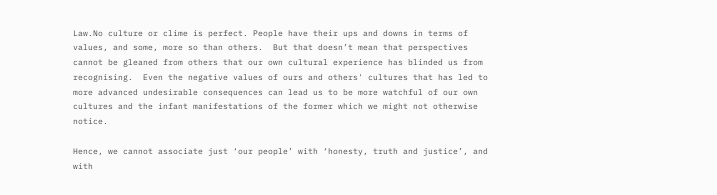Law.No culture or clime is perfect. People have their ups and downs in terms of values, and some, more so than others.  But that doesn’t mean that perspectives cannot be gleaned from others that our own cultural experience has blinded us from recognising.  Even the negative values of ours and others' cultures that has led to more advanced undesirable consequences can lead us to be more watchful of our own cultures and the infant manifestations of the former which we might not otherwise notice.

Hence, we cannot associate just ‘our people’ with ‘honesty, truth and justice’, and with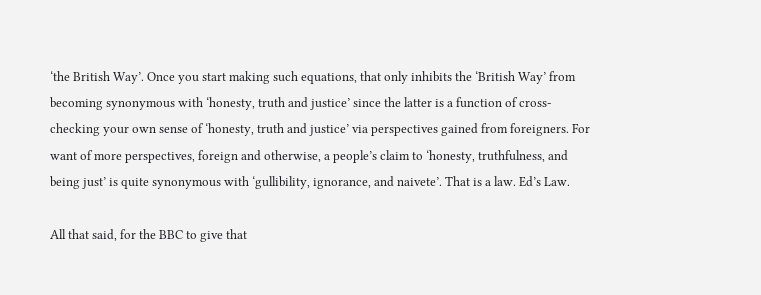‘the British Way’. Once you start making such equations, that only inhibits the ‘British Way’ from becoming synonymous with ‘honesty, truth and justice’ since the latter is a function of cross-checking your own sense of ‘honesty, truth and justice’ via perspectives gained from foreigners. For want of more perspectives, foreign and otherwise, a people’s claim to ‘honesty, truthfulness, and being just’ is quite synonymous with ‘gullibility, ignorance, and naivete’. That is a law. Ed’s Law.

All that said, for the BBC to give that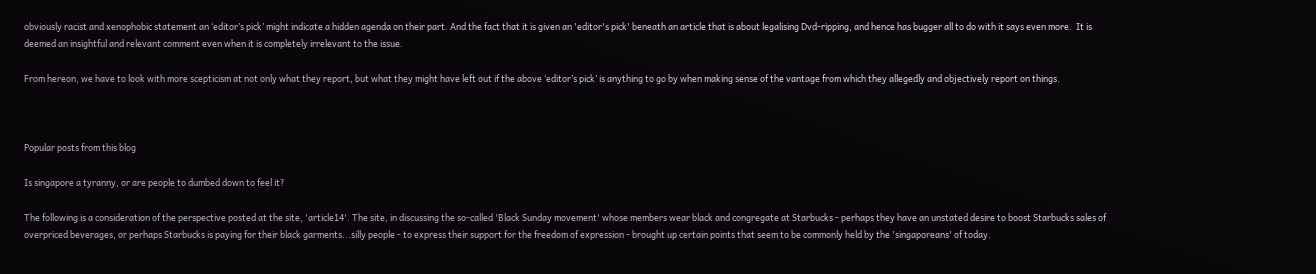obviously racist and xenophobic statement an ‘editor’s pick’ might indicate a hidden agenda on their part. And the fact that it is given an 'editor's pick' beneath an article that is about legalising Dvd-ripping, and hence has bugger all to do with it says even more.  It is deemed an insightful and relevant comment even when it is completely irrelevant to the issue.

From hereon, we have to look with more scepticism at not only what they report, but what they might have left out if the above ‘editor’s pick’ is anything to go by when making sense of the vantage from which they allegedly and objectively report on things.



Popular posts from this blog

Is singapore a tyranny, or are people to dumbed down to feel it?

The following is a consideration of the perspective posted at the site, 'article14'. The site, in discussing the so-called 'Black Sunday movement' whose members wear black and congregate at Starbucks - perhaps they have an unstated desire to boost Starbucks sales of overpriced beverages, or perhaps Starbucks is paying for their black garments...silly people - to express their support for the freedom of expression - brought up certain points that seem to be commonly held by the 'singaporeans' of today.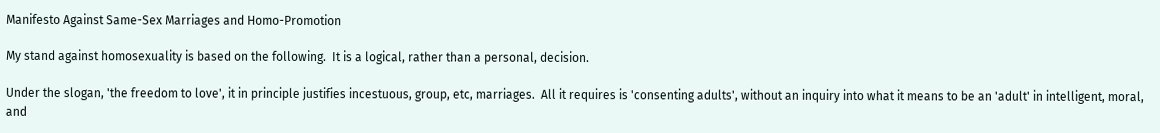Manifesto Against Same-Sex Marriages and Homo-Promotion

My stand against homosexuality is based on the following.  It is a logical, rather than a personal, decision.

Under the slogan, 'the freedom to love', it in principle justifies incestuous, group, etc, marriages.  All it requires is 'consenting adults', without an inquiry into what it means to be an 'adult' in intelligent, moral, and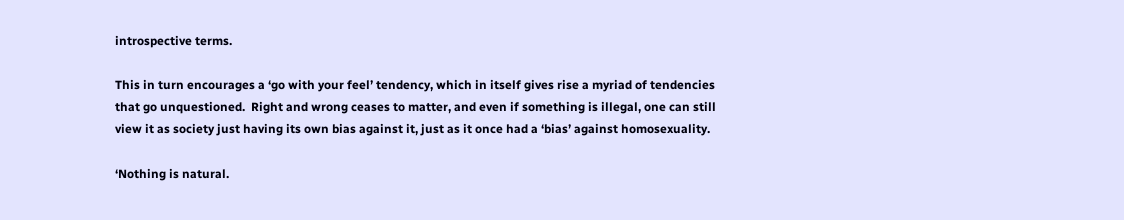introspective terms.

This in turn encourages a ‘go with your feel’ tendency, which in itself gives rise a myriad of tendencies that go unquestioned.  Right and wrong ceases to matter, and even if something is illegal, one can still view it as society just having its own bias against it, just as it once had a ‘bias’ against homosexuality.

‘Nothing is natural.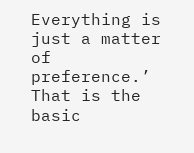Everything is just a matter of preference.’  That is the basic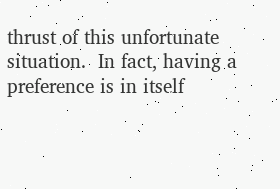thrust of this unfortunate situation.  In fact, having a preference is in itself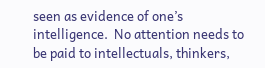seen as evidence of one’s intelligence.  No attention needs to be paid to intellectuals, thinkers,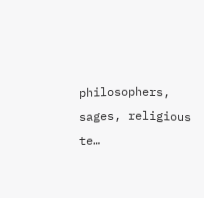philosophers, sages, religious te…